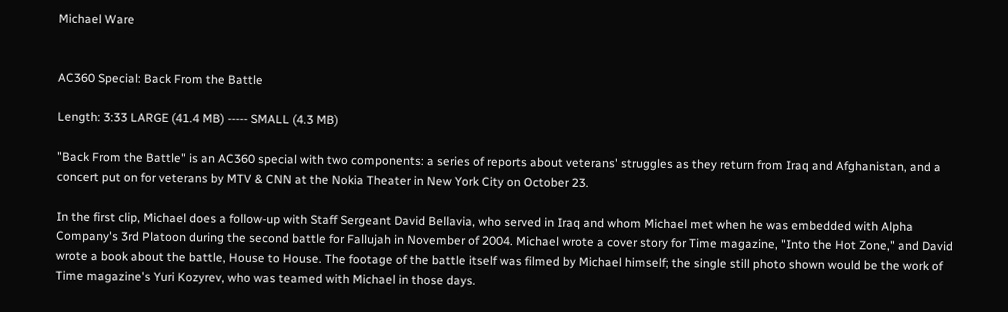Michael Ware


AC360 Special: Back From the Battle

Length: 3:33 LARGE (41.4 MB) ----- SMALL (4.3 MB)

"Back From the Battle" is an AC360 special with two components: a series of reports about veterans' struggles as they return from Iraq and Afghanistan, and a concert put on for veterans by MTV & CNN at the Nokia Theater in New York City on October 23.

In the first clip, Michael does a follow-up with Staff Sergeant David Bellavia, who served in Iraq and whom Michael met when he was embedded with Alpha Company's 3rd Platoon during the second battle for Fallujah in November of 2004. Michael wrote a cover story for Time magazine, "Into the Hot Zone," and David wrote a book about the battle, House to House. The footage of the battle itself was filmed by Michael himself; the single still photo shown would be the work of Time magazine's Yuri Kozyrev, who was teamed with Michael in those days.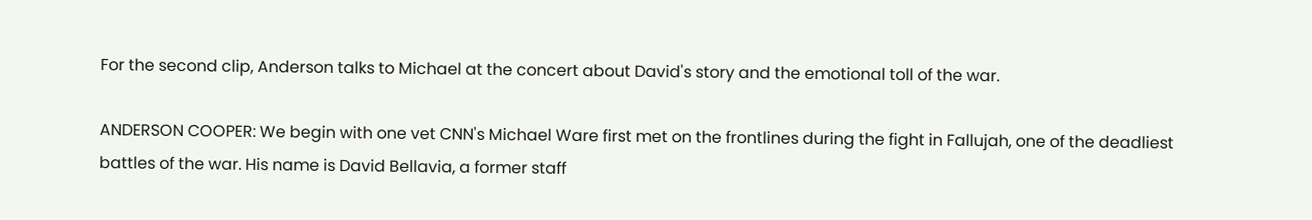For the second clip, Anderson talks to Michael at the concert about David's story and the emotional toll of the war.

ANDERSON COOPER: We begin with one vet CNN's Michael Ware first met on the frontlines during the fight in Fallujah, one of the deadliest battles of the war. His name is David Bellavia, a former staff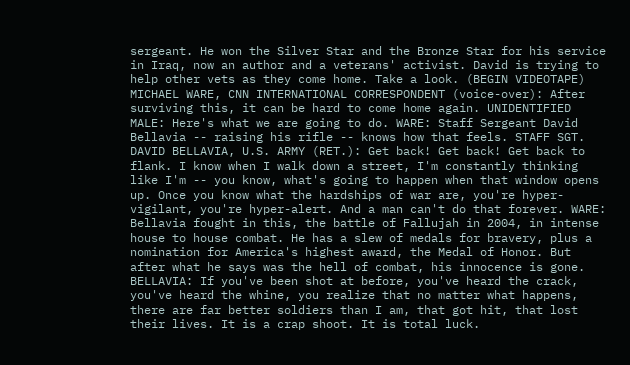sergeant. He won the Silver Star and the Bronze Star for his service in Iraq, now an author and a veterans' activist. David is trying to help other vets as they come home. Take a look. (BEGIN VIDEOTAPE) MICHAEL WARE, CNN INTERNATIONAL CORRESPONDENT (voice-over): After surviving this, it can be hard to come home again. UNIDENTIFIED MALE: Here's what we are going to do. WARE: Staff Sergeant David Bellavia -- raising his rifle -- knows how that feels. STAFF SGT. DAVID BELLAVIA, U.S. ARMY (RET.): Get back! Get back! Get back to flank. I know when I walk down a street, I'm constantly thinking like I'm -- you know, what's going to happen when that window opens up. Once you know what the hardships of war are, you're hyper-vigilant, you're hyper-alert. And a man can't do that forever. WARE: Bellavia fought in this, the battle of Fallujah in 2004, in intense house to house combat. He has a slew of medals for bravery, plus a nomination for America's highest award, the Medal of Honor. But after what he says was the hell of combat, his innocence is gone. BELLAVIA: If you've been shot at before, you've heard the crack, you've heard the whine, you realize that no matter what happens, there are far better soldiers than I am, that got hit, that lost their lives. It is a crap shoot. It is total luck.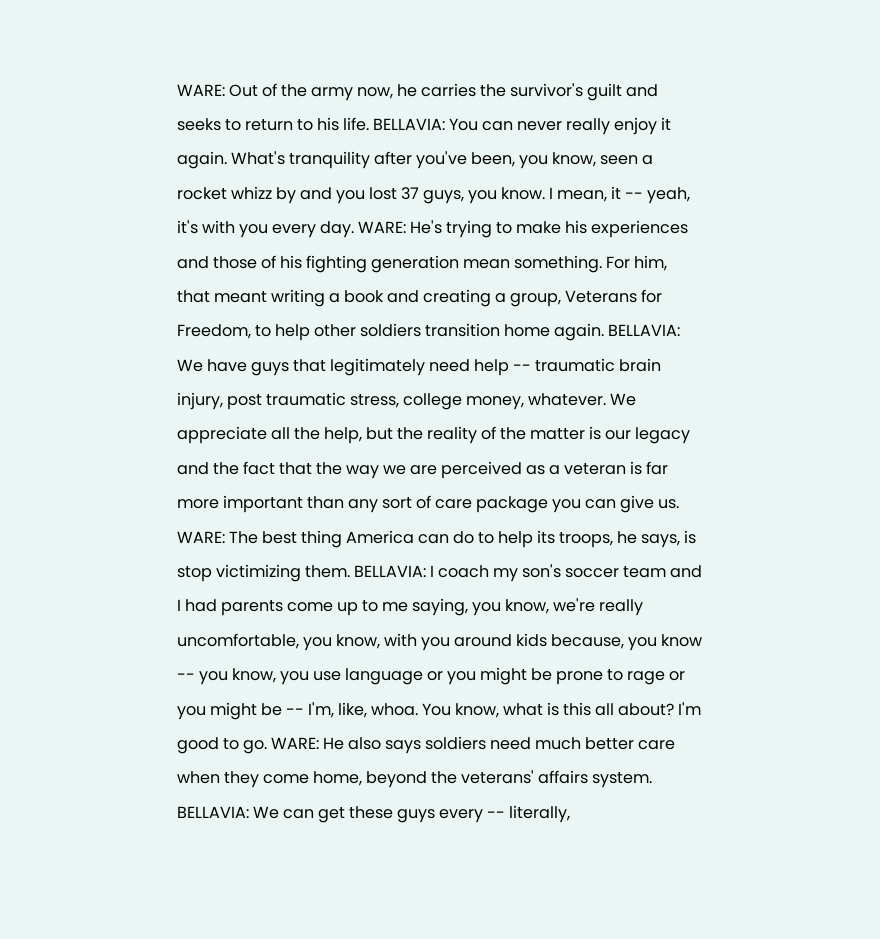WARE: Out of the army now, he carries the survivor's guilt and seeks to return to his life. BELLAVIA: You can never really enjoy it again. What's tranquility after you've been, you know, seen a rocket whizz by and you lost 37 guys, you know. I mean, it -- yeah, it's with you every day. WARE: He's trying to make his experiences and those of his fighting generation mean something. For him, that meant writing a book and creating a group, Veterans for Freedom, to help other soldiers transition home again. BELLAVIA: We have guys that legitimately need help -- traumatic brain injury, post traumatic stress, college money, whatever. We appreciate all the help, but the reality of the matter is our legacy and the fact that the way we are perceived as a veteran is far more important than any sort of care package you can give us. WARE: The best thing America can do to help its troops, he says, is stop victimizing them. BELLAVIA: I coach my son's soccer team and I had parents come up to me saying, you know, we're really uncomfortable, you know, with you around kids because, you know -- you know, you use language or you might be prone to rage or you might be -- I'm, like, whoa. You know, what is this all about? I'm good to go. WARE: He also says soldiers need much better care when they come home, beyond the veterans' affairs system. BELLAVIA: We can get these guys every -- literally,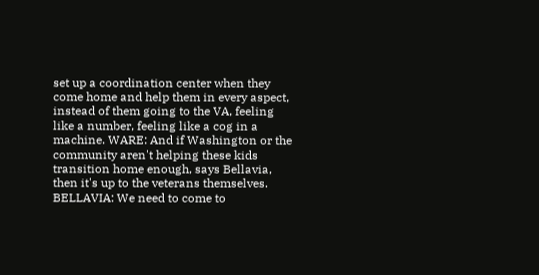set up a coordination center when they come home and help them in every aspect, instead of them going to the VA, feeling like a number, feeling like a cog in a machine. WARE: And if Washington or the community aren't helping these kids transition home enough, says Bellavia, then it's up to the veterans themselves. BELLAVIA: We need to come to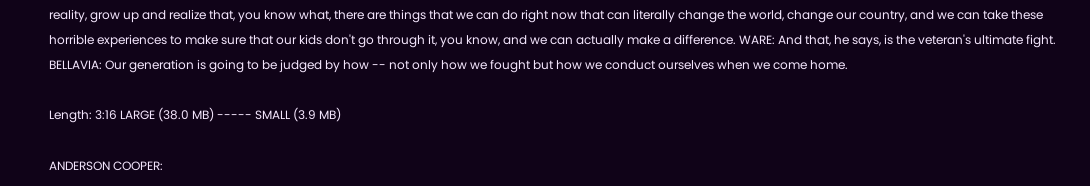reality, grow up and realize that, you know what, there are things that we can do right now that can literally change the world, change our country, and we can take these horrible experiences to make sure that our kids don't go through it, you know, and we can actually make a difference. WARE: And that, he says, is the veteran's ultimate fight. BELLAVIA: Our generation is going to be judged by how -- not only how we fought but how we conduct ourselves when we come home.

Length: 3:16 LARGE (38.0 MB) ----- SMALL (3.9 MB)

ANDERSON COOPER: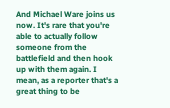And Michael Ware joins us now. It's rare that you're able to actually follow someone from the battlefield and then hook up with them again. I mean, as a reporter that's a great thing to be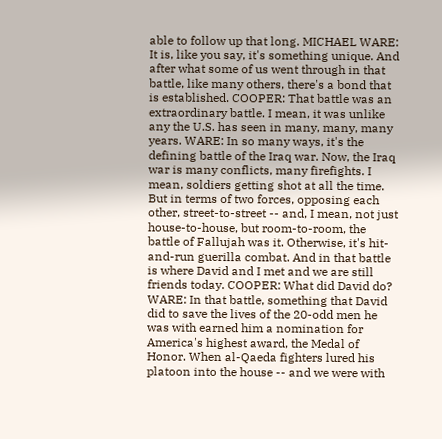able to follow up that long. MICHAEL WARE: It is, like you say, it's something unique. And after what some of us went through in that battle, like many others, there's a bond that is established. COOPER: That battle was an extraordinary battle. I mean, it was unlike any the U.S. has seen in many, many, many years. WARE: In so many ways, it's the defining battle of the Iraq war. Now, the Iraq war is many conflicts, many firefights. I mean, soldiers getting shot at all the time. But in terms of two forces, opposing each other, street-to-street -- and, I mean, not just house-to-house, but room-to-room, the battle of Fallujah was it. Otherwise, it's hit-and-run guerilla combat. And in that battle is where David and I met and we are still friends today. COOPER: What did David do? WARE: In that battle, something that David did to save the lives of the 20-odd men he was with earned him a nomination for America's highest award, the Medal of Honor. When al-Qaeda fighters lured his platoon into the house -- and we were with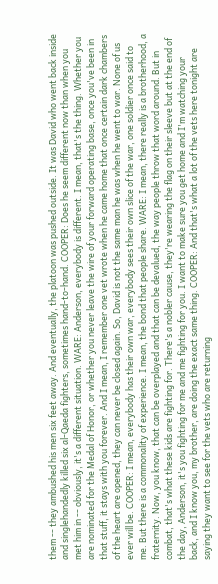them -- they ambushed his men six feet away. And eventually, the platoon was pushed outside. It was David who went back inside and singlehandedly killed six al-Qaeda fighters, sometimes hand-to-hand. COOPER: Does he seem different now than when you met him in -- obviously, it's a different situation. WARE: Anderson, everybody is different. I mean, that's the thing. Whether you are nominated for the Medal of Honor, or whether you never leave the wire of your forward operating base, once you've been in that stuff, it stays with you forever. And I mean, I remember one vet wrote when he came home that once certain dark chambers of the heart are opened, they can never be closed again. So, David is not the same man he was when he went to war. None of us ever will be. COOPER: I mean, everybody has their own war, everybody sees their own slice of the war, one soldier once said to me. But there is a commonality of experience. I mean, the bond that people share. WARE: I mean, there really is a brotherhood, a fraternity. Now, you know, that can be overplayed and that can be devalued, the way people throw that word around. But in combat, that's what these kids are fighting for. There's a nobler cause, they're wearing the flag on their sleeve but at the end of the day, Anderson, it's you fighting for me and me fighting for you. I want to make sure you get home and I'm watching your back, and I know you, my brother, are doing the exact same thing. COOPER: And that's what a lot of the vets here tonight are saying they want to see for the vets who are returning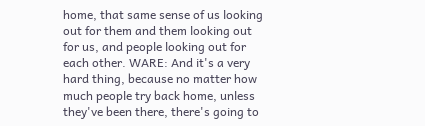home, that same sense of us looking out for them and them looking out for us, and people looking out for each other. WARE: And it's a very hard thing, because no matter how much people try back home, unless they've been there, there's going to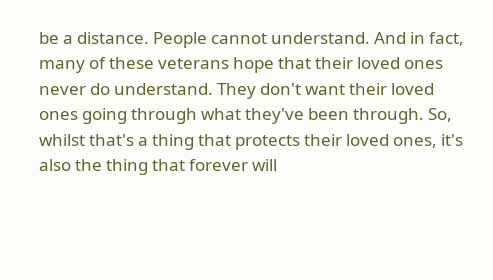be a distance. People cannot understand. And in fact, many of these veterans hope that their loved ones never do understand. They don't want their loved ones going through what they've been through. So, whilst that's a thing that protects their loved ones, it's also the thing that forever will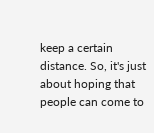keep a certain distance. So, it's just about hoping that people can come to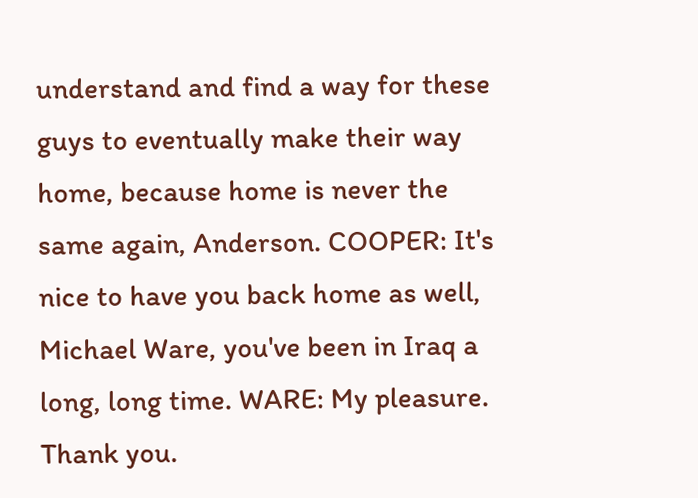understand and find a way for these guys to eventually make their way home, because home is never the same again, Anderson. COOPER: It's nice to have you back home as well, Michael Ware, you've been in Iraq a long, long time. WARE: My pleasure. Thank you.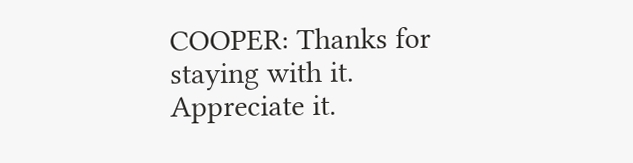COOPER: Thanks for staying with it. Appreciate it.